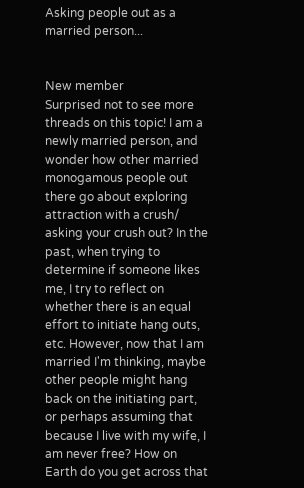Asking people out as a married person...


New member
Surprised not to see more threads on this topic! I am a newly married person, and wonder how other married monogamous people out there go about exploring attraction with a crush/ asking your crush out? In the past, when trying to determine if someone likes me, I try to reflect on whether there is an equal effort to initiate hang outs, etc. However, now that I am married I'm thinking, maybe other people might hang back on the initiating part, or perhaps assuming that because I live with my wife, I am never free? How on Earth do you get across that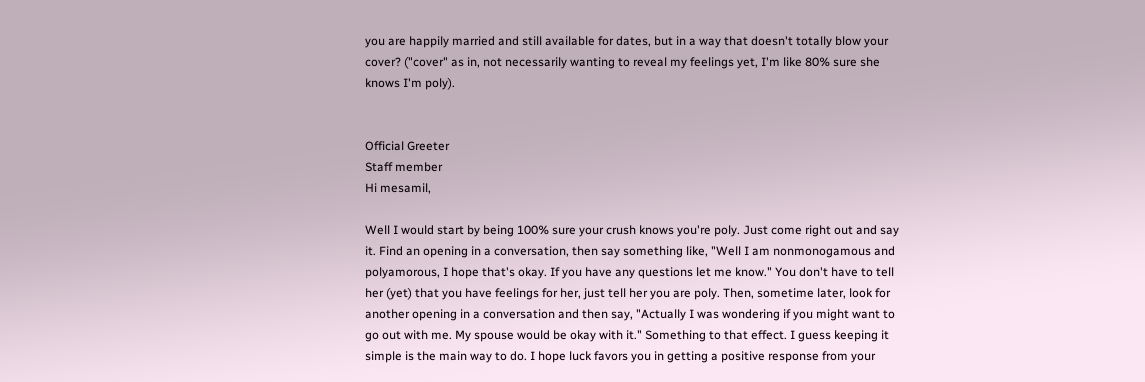you are happily married and still available for dates, but in a way that doesn't totally blow your cover? ("cover" as in, not necessarily wanting to reveal my feelings yet, I'm like 80% sure she knows I'm poly).


Official Greeter
Staff member
Hi mesamil,

Well I would start by being 100% sure your crush knows you're poly. Just come right out and say it. Find an opening in a conversation, then say something like, "Well I am nonmonogamous and polyamorous, I hope that's okay. If you have any questions let me know." You don't have to tell her (yet) that you have feelings for her, just tell her you are poly. Then, sometime later, look for another opening in a conversation and then say, "Actually I was wondering if you might want to go out with me. My spouse would be okay with it." Something to that effect. I guess keeping it simple is the main way to do. I hope luck favors you in getting a positive response from your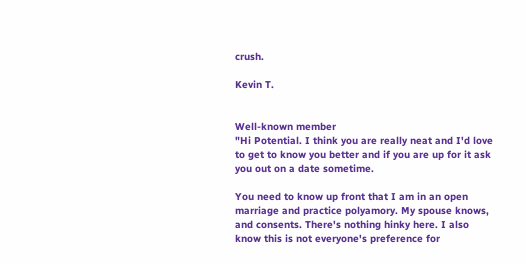crush.

Kevin T.


Well-known member
"Hi Potential. I think you are really neat and I'd love to get to know you better and if you are up for it ask you out on a date sometime.

You need to know up front that I am in an open marriage and practice polyamory. My spouse knows, and consents. There's nothing hinky here. I also know this is not everyone's preference for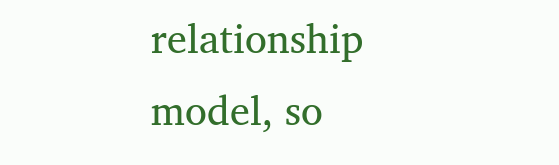relationship model, so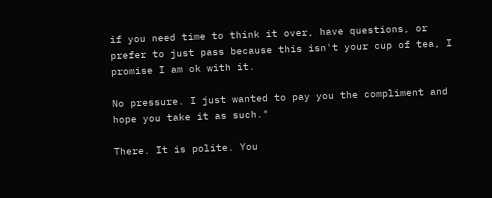if you need time to think it over, have questions, or prefer to just pass because this isn't your cup of tea, I promise I am ok with it.

No pressure. I just wanted to pay you the compliment and hope you take it as such."

There. It is polite. You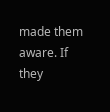made them aware. If they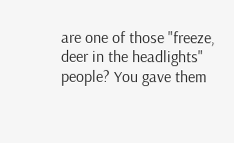are one of those "freeze, deer in the headlights" people? You gave them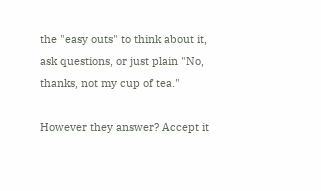the "easy outs" to think about it, ask questions, or just plain "No, thanks, not my cup of tea."

However they answer? Accept it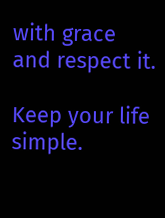with grace and respect it.

Keep your life simple.